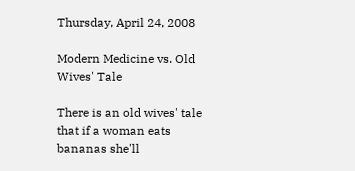Thursday, April 24, 2008

Modern Medicine vs. Old Wives' Tale

There is an old wives' tale that if a woman eats bananas she'll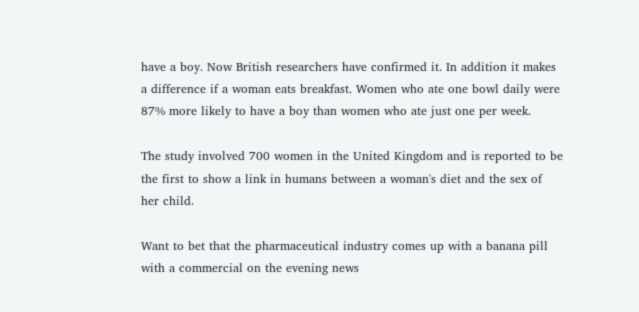have a boy. Now British researchers have confirmed it. In addition it makes a difference if a woman eats breakfast. Women who ate one bowl daily were 87% more likely to have a boy than women who ate just one per week.

The study involved 700 women in the United Kingdom and is reported to be the first to show a link in humans between a woman's diet and the sex of her child.

Want to bet that the pharmaceutical industry comes up with a banana pill with a commercial on the evening news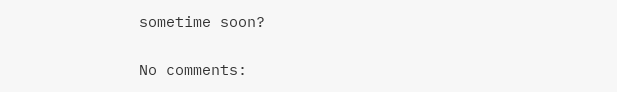sometime soon?

No comments: